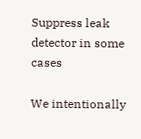Suppress leak detector in some cases

We intentionally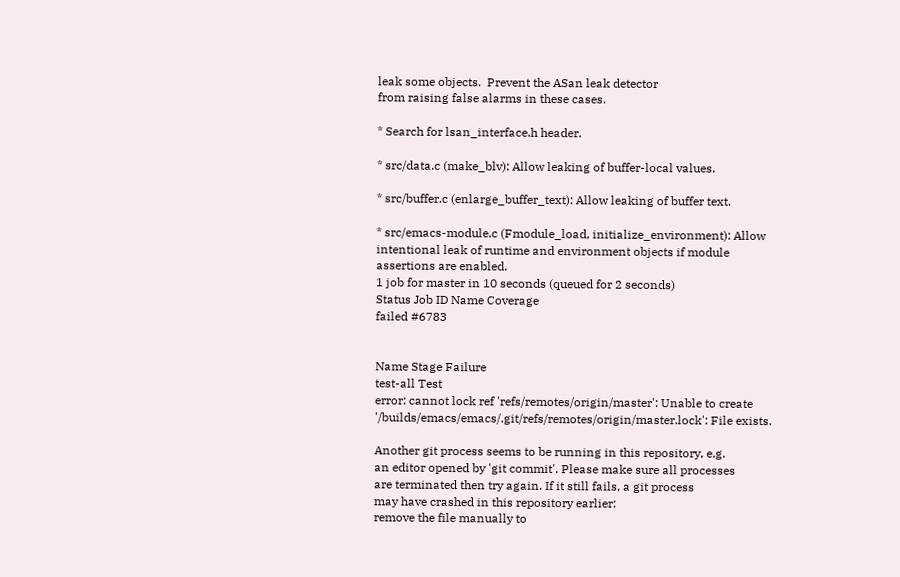leak some objects.  Prevent the ASan leak detector
from raising false alarms in these cases.

* Search for lsan_interface.h header.

* src/data.c (make_blv): Allow leaking of buffer-local values.

* src/buffer.c (enlarge_buffer_text): Allow leaking of buffer text.

* src/emacs-module.c (Fmodule_load, initialize_environment): Allow
intentional leak of runtime and environment objects if module
assertions are enabled.
1 job for master in 10 seconds (queued for 2 seconds)
Status Job ID Name Coverage
failed #6783


Name Stage Failure
test-all Test
error: cannot lock ref 'refs/remotes/origin/master': Unable to create '/builds/emacs/emacs/.git/refs/remotes/origin/master.lock': File exists.

Another git process seems to be running in this repository, e.g.
an editor opened by 'git commit'. Please make sure all processes
are terminated then try again. If it still fails, a git process
may have crashed in this repository earlier:
remove the file manually to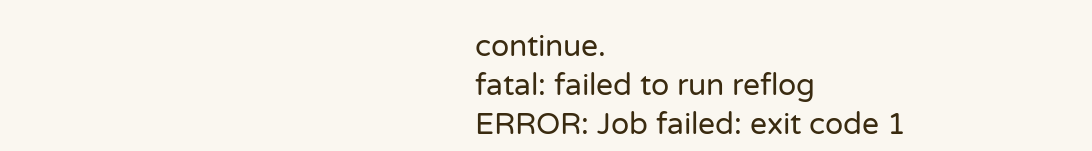continue.
fatal: failed to run reflog
ERROR: Job failed: exit code 1